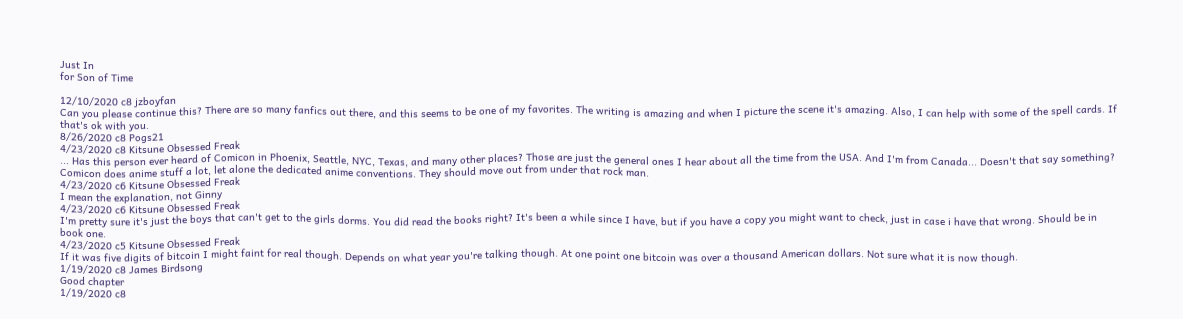Just In
for Son of Time

12/10/2020 c8 jzboyfan
Can you please continue this? There are so many fanfics out there, and this seems to be one of my favorites. The writing is amazing and when I picture the scene it's amazing. Also, I can help with some of the spell cards. If that's ok with you.
8/26/2020 c8 Pogs21
4/23/2020 c8 Kitsune Obsessed Freak
... Has this person ever heard of Comicon in Phoenix, Seattle, NYC, Texas, and many other places? Those are just the general ones I hear about all the time from the USA. And I'm from Canada... Doesn't that say something? Comicon does anime stuff a lot, let alone the dedicated anime conventions. They should move out from under that rock man.
4/23/2020 c6 Kitsune Obsessed Freak
I mean the explanation, not Ginny
4/23/2020 c6 Kitsune Obsessed Freak
I'm pretty sure it's just the boys that can't get to the girls dorms. You did read the books right? It's been a while since I have, but if you have a copy you might want to check, just in case i have that wrong. Should be in book one.
4/23/2020 c5 Kitsune Obsessed Freak
If it was five digits of bitcoin I might faint for real though. Depends on what year you're talking though. At one point one bitcoin was over a thousand American dollars. Not sure what it is now though.
1/19/2020 c8 James Birdsong
Good chapter
1/19/2020 c8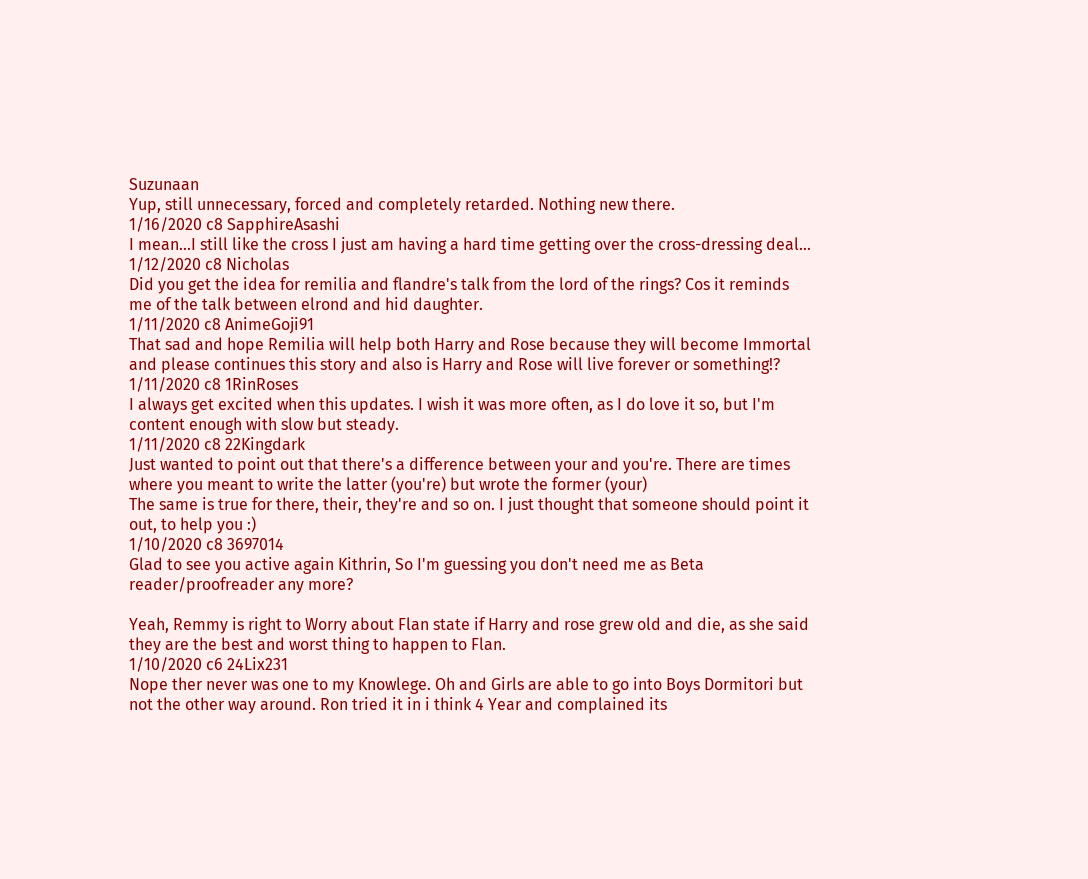Suzunaan
Yup, still unnecessary, forced and completely retarded. Nothing new there.
1/16/2020 c8 SapphireAsashi
I mean...I still like the cross I just am having a hard time getting over the cross-dressing deal...
1/12/2020 c8 Nicholas
Did you get the idea for remilia and flandre's talk from the lord of the rings? Cos it reminds me of the talk between elrond and hid daughter.
1/11/2020 c8 AnimeGoji91
That sad and hope Remilia will help both Harry and Rose because they will become Immortal and please continues this story and also is Harry and Rose will live forever or something!?
1/11/2020 c8 1RinRoses
I always get excited when this updates. I wish it was more often, as I do love it so, but I'm content enough with slow but steady.
1/11/2020 c8 22Kingdark
Just wanted to point out that there's a difference between your and you're. There are times where you meant to write the latter (you're) but wrote the former (your)
The same is true for there, their, they're and so on. I just thought that someone should point it out, to help you :)
1/10/2020 c8 3697014
Glad to see you active again Kithrin, So I'm guessing you don't need me as Beta reader/proofreader any more?

Yeah, Remmy is right to Worry about Flan state if Harry and rose grew old and die, as she said they are the best and worst thing to happen to Flan.
1/10/2020 c6 24Lix231
Nope ther never was one to my Knowlege. Oh and Girls are able to go into Boys Dormitori but not the other way around. Ron tried it in i think 4 Year and complained its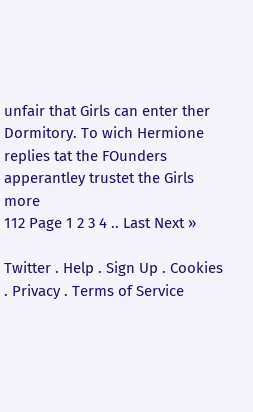unfair that Girls can enter ther Dormitory. To wich Hermione replies tat the FOunders apperantley trustet the Girls more
112 Page 1 2 3 4 .. Last Next »

Twitter . Help . Sign Up . Cookies . Privacy . Terms of Service